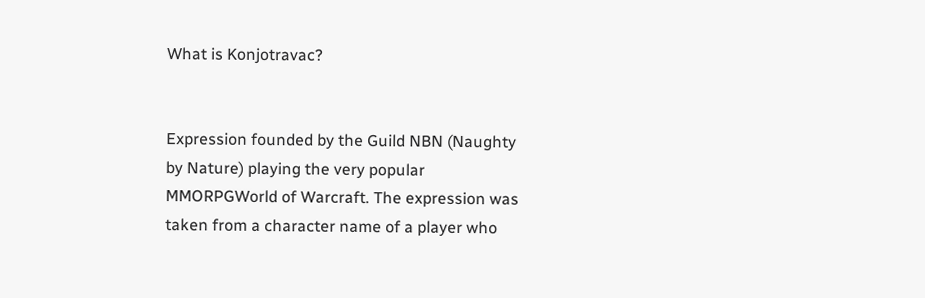What is Konjotravac?


Expression founded by the Guild NBN (Naughty by Nature) playing the very popular MMORPGWorld of Warcraft. The expression was taken from a character name of a player who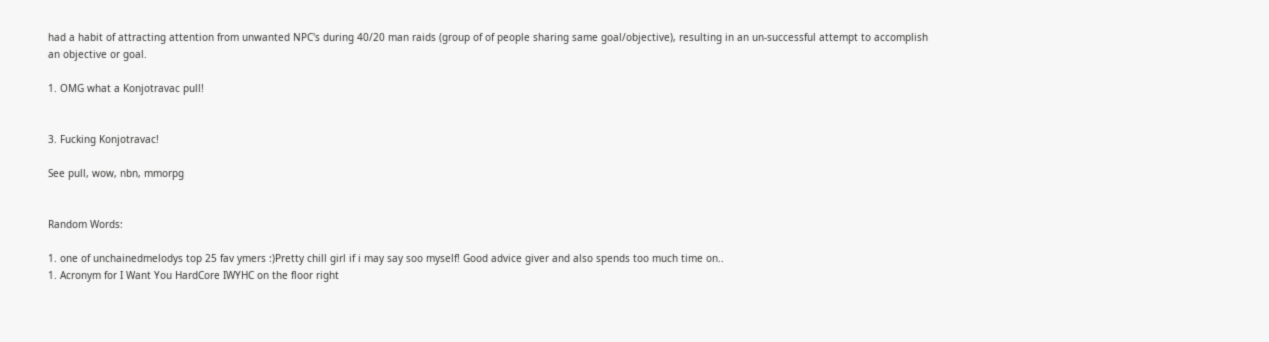had a habit of attracting attention from unwanted NPC's during 40/20 man raids (group of of people sharing same goal/objective), resulting in an un-successful attempt to accomplish an objective or goal.

1. OMG what a Konjotravac pull!


3. Fucking Konjotravac!

See pull, wow, nbn, mmorpg


Random Words:

1. one of unchainedmelodys top 25 fav ymers :)Pretty chill girl if i may say soo myself! Good advice giver and also spends too much time on..
1. Acronym for I Want You HardCore IWYHC on the floor right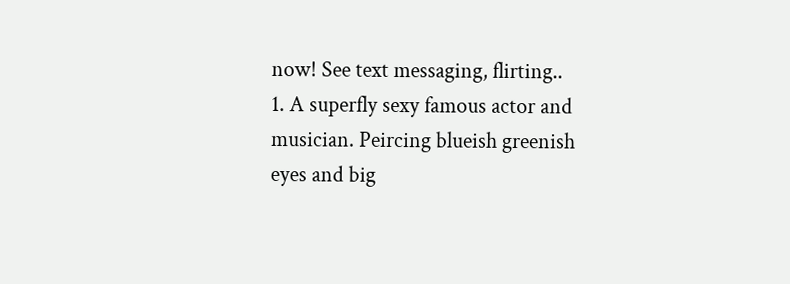now! See text messaging, flirting..
1. A superfly sexy famous actor and musician. Peircing blueish greenish eyes and big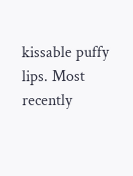kissable puffy lips. Most recently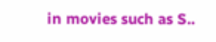in movies such as S..